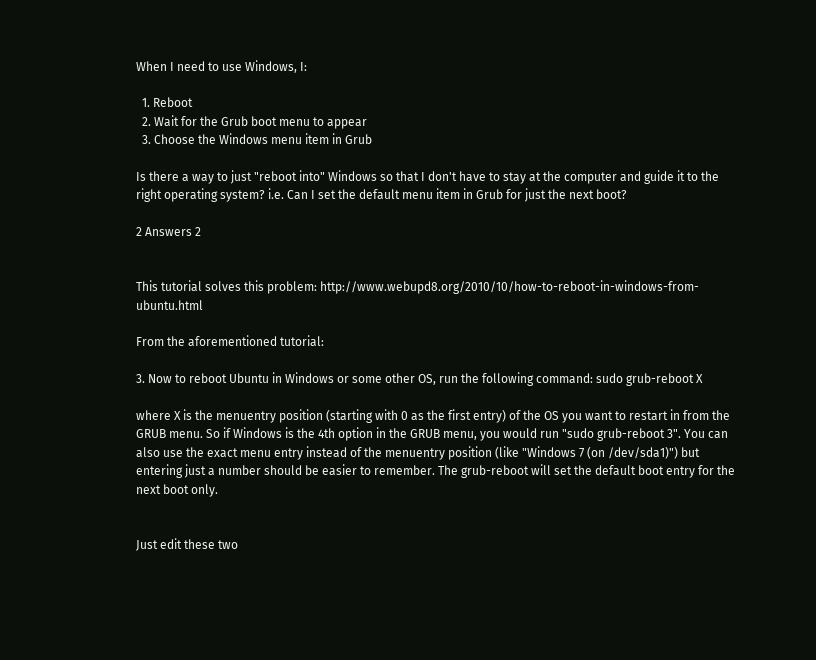When I need to use Windows, I:

  1. Reboot
  2. Wait for the Grub boot menu to appear
  3. Choose the Windows menu item in Grub

Is there a way to just "reboot into" Windows so that I don't have to stay at the computer and guide it to the right operating system? i.e. Can I set the default menu item in Grub for just the next boot?

2 Answers 2


This tutorial solves this problem: http://www.webupd8.org/2010/10/how-to-reboot-in-windows-from-ubuntu.html

From the aforementioned tutorial:

3. Now to reboot Ubuntu in Windows or some other OS, run the following command: sudo grub-reboot X

where X is the menuentry position (starting with 0 as the first entry) of the OS you want to restart in from the GRUB menu. So if Windows is the 4th option in the GRUB menu, you would run "sudo grub-reboot 3". You can also use the exact menu entry instead of the menuentry position (like "Windows 7 (on /dev/sda1)") but entering just a number should be easier to remember. The grub-reboot will set the default boot entry for the next boot only.


Just edit these two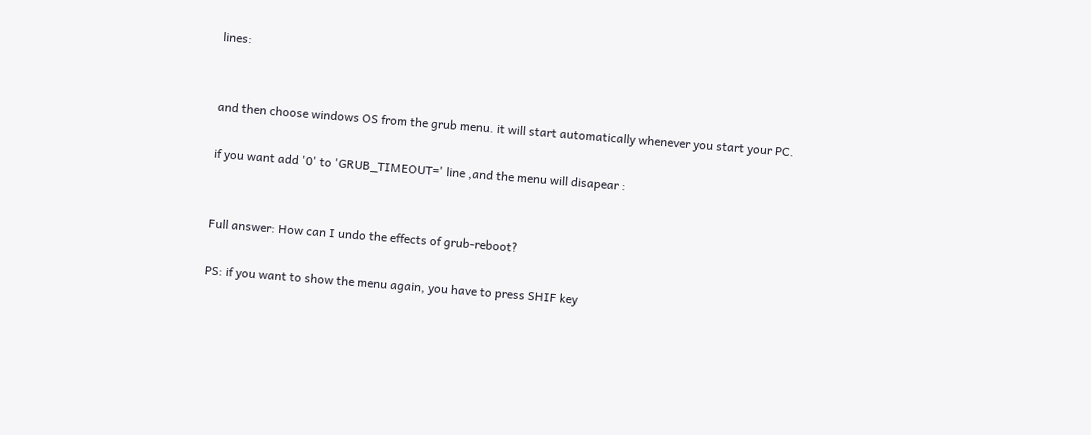lines:


and then choose windows OS from the grub menu. it will start automatically whenever you start your PC.

if you want add '0' to 'GRUB_TIMEOUT=' line ,and the menu will disapear :


Full answer: How can I undo the effects of grub-reboot?

PS: if you want to show the menu again, you have to press SHIF key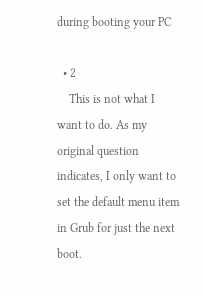during booting your PC

  • 2
    This is not what I want to do. As my original question indicates, I only want to set the default menu item in Grub for just the next boot.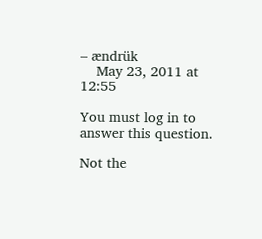– ændrük
    May 23, 2011 at 12:55

You must log in to answer this question.

Not the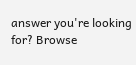answer you're looking for? Browse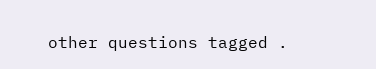other questions tagged .